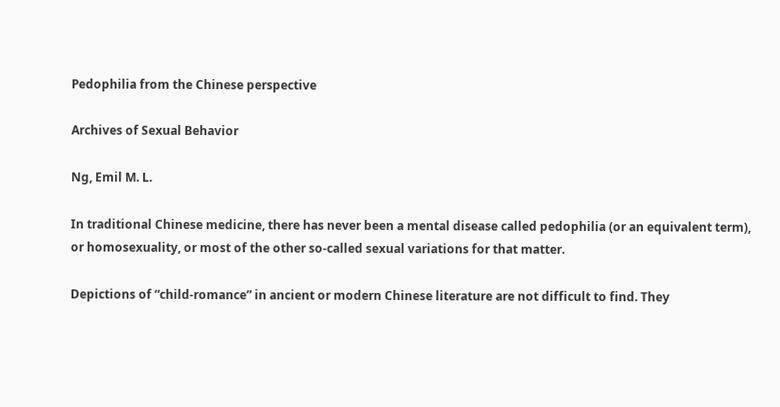Pedophilia from the Chinese perspective

Archives of Sexual Behavior

Ng, Emil M. L.

In traditional Chinese medicine, there has never been a mental disease called pedophilia (or an equivalent term), or homosexuality, or most of the other so-called sexual variations for that matter.

Depictions of “child-romance” in ancient or modern Chinese literature are not difficult to find. They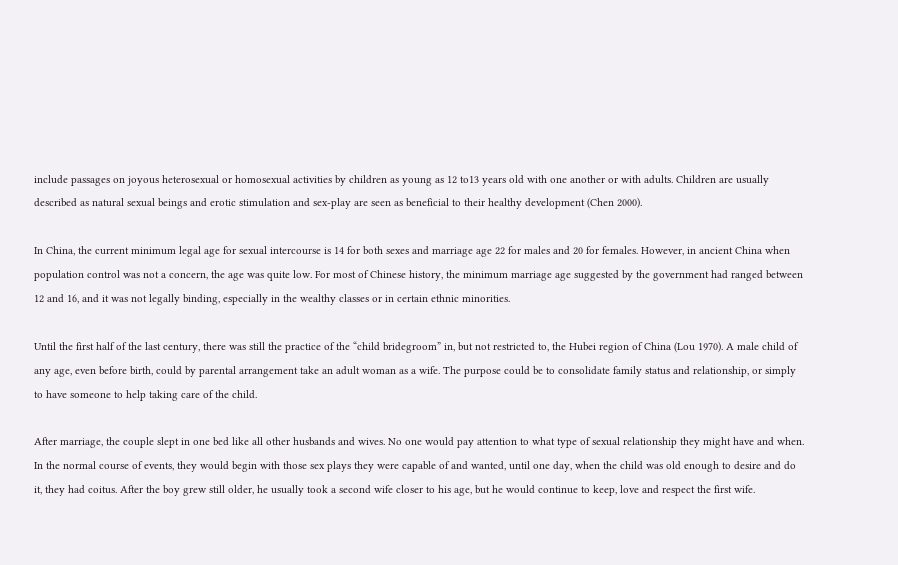include passages on joyous heterosexual or homosexual activities by children as young as 12 to13 years old with one another or with adults. Children are usually described as natural sexual beings and erotic stimulation and sex-play are seen as beneficial to their healthy development (Chen 2000).

In China, the current minimum legal age for sexual intercourse is 14 for both sexes and marriage age 22 for males and 20 for females. However, in ancient China when population control was not a concern, the age was quite low. For most of Chinese history, the minimum marriage age suggested by the government had ranged between 12 and 16, and it was not legally binding, especially in the wealthy classes or in certain ethnic minorities.

Until the first half of the last century, there was still the practice of the “child bridegroom” in, but not restricted to, the Hubei region of China (Lou 1970). A male child of any age, even before birth, could by parental arrangement take an adult woman as a wife. The purpose could be to consolidate family status and relationship, or simply to have someone to help taking care of the child.

After marriage, the couple slept in one bed like all other husbands and wives. No one would pay attention to what type of sexual relationship they might have and when. In the normal course of events, they would begin with those sex plays they were capable of and wanted, until one day, when the child was old enough to desire and do it, they had coitus. After the boy grew still older, he usually took a second wife closer to his age, but he would continue to keep, love and respect the first wife.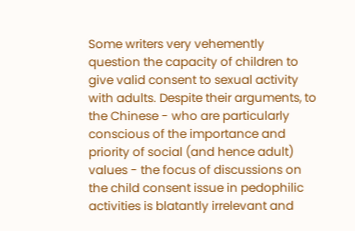Some writers very vehemently question the capacity of children to give valid consent to sexual activity with adults. Despite their arguments, to the Chinese - who are particularly conscious of the importance and priority of social (and hence adult) values - the focus of discussions on the child consent issue in pedophilic activities is blatantly irrelevant and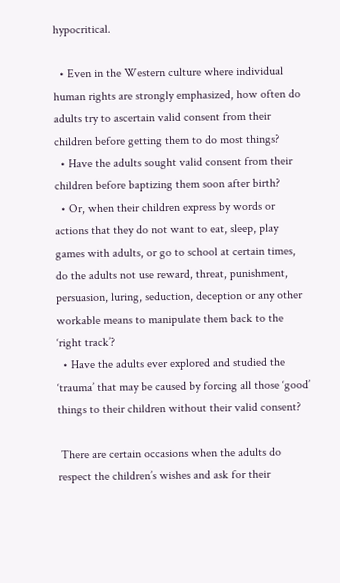hypocritical.

  • Even in the Western culture where individual human rights are strongly emphasized, how often do adults try to ascertain valid consent from their children before getting them to do most things?
  • Have the adults sought valid consent from their children before baptizing them soon after birth?
  • Or, when their children express by words or actions that they do not want to eat, sleep, play games with adults, or go to school at certain times, do the adults not use reward, threat, punishment, persuasion, luring, seduction, deception or any other workable means to manipulate them back to the ‘right track’?
  • Have the adults ever explored and studied the ‘trauma’ that may be caused by forcing all those ‘good’ things to their children without their valid consent?

 There are certain occasions when the adults do respect the children’s wishes and ask for their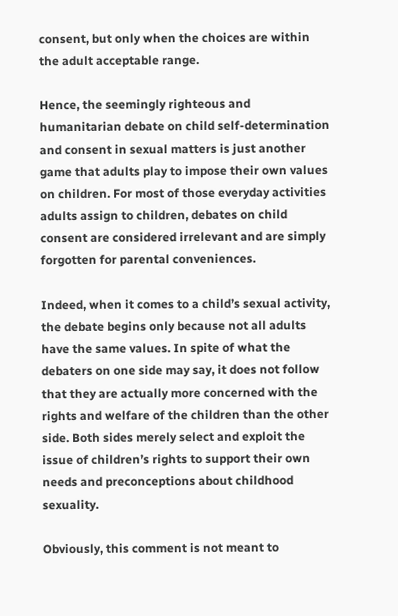consent, but only when the choices are within the adult acceptable range.

Hence, the seemingly righteous and humanitarian debate on child self-determination and consent in sexual matters is just another game that adults play to impose their own values on children. For most of those everyday activities adults assign to children, debates on child consent are considered irrelevant and are simply forgotten for parental conveniences.

Indeed, when it comes to a child’s sexual activity, the debate begins only because not all adults have the same values. In spite of what the debaters on one side may say, it does not follow that they are actually more concerned with the rights and welfare of the children than the other side. Both sides merely select and exploit the issue of children’s rights to support their own needs and preconceptions about childhood sexuality.

Obviously, this comment is not meant to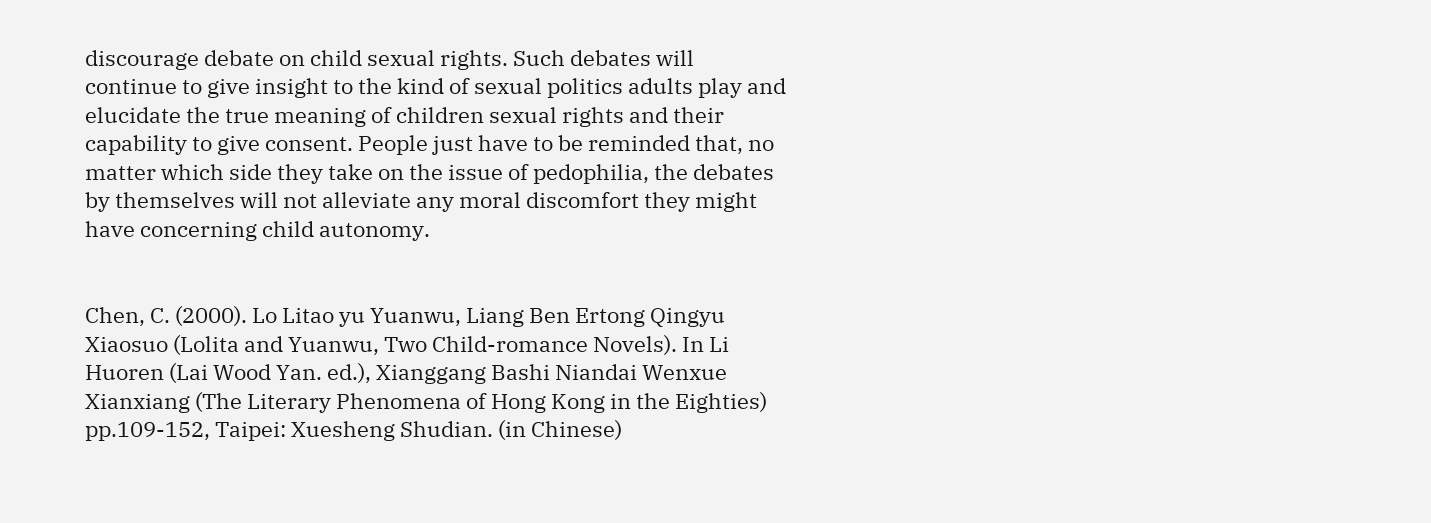discourage debate on child sexual rights. Such debates will continue to give insight to the kind of sexual politics adults play and elucidate the true meaning of children sexual rights and their capability to give consent. People just have to be reminded that, no matter which side they take on the issue of pedophilia, the debates by themselves will not alleviate any moral discomfort they might have concerning child autonomy.


Chen, C. (2000). Lo Litao yu Yuanwu, Liang Ben Ertong Qingyu Xiaosuo (Lolita and Yuanwu, Two Child-romance Novels). In Li Huoren (Lai Wood Yan. ed.), Xianggang Bashi Niandai Wenxue Xianxiang (The Literary Phenomena of Hong Kong in the Eighties) pp.109-152, Taipei: Xuesheng Shudian. (in Chinese)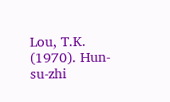Lou, T.K. (1970). Hun-su-zhi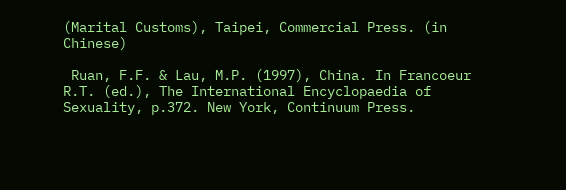(Marital Customs), Taipei, Commercial Press. (in Chinese)

 Ruan, F.F. & Lau, M.P. (1997), China. In Francoeur R.T. (ed.), The International Encyclopaedia of Sexuality, p.372. New York, Continuum Press.